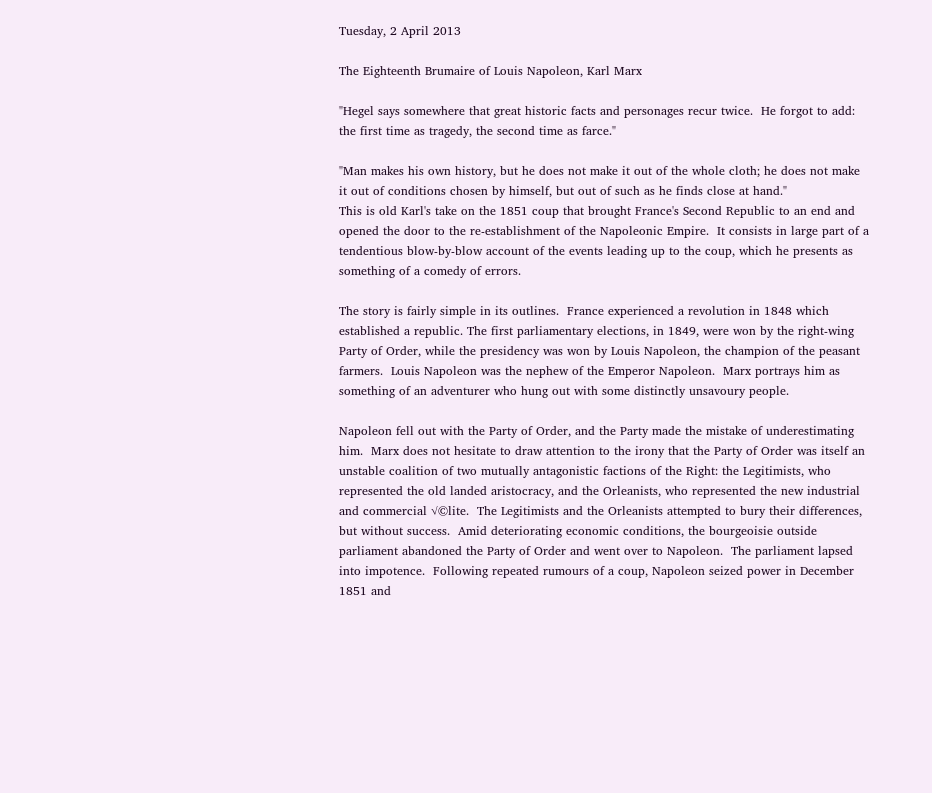Tuesday, 2 April 2013

The Eighteenth Brumaire of Louis Napoleon, Karl Marx

"Hegel says somewhere that great historic facts and personages recur twice.  He forgot to add: the first time as tragedy, the second time as farce."

"Man makes his own history, but he does not make it out of the whole cloth; he does not make it out of conditions chosen by himself, but out of such as he finds close at hand."
This is old Karl's take on the 1851 coup that brought France's Second Republic to an end and opened the door to the re-establishment of the Napoleonic Empire.  It consists in large part of a tendentious blow-by-blow account of the events leading up to the coup, which he presents as something of a comedy of errors.

The story is fairly simple in its outlines.  France experienced a revolution in 1848 which established a republic. The first parliamentary elections, in 1849, were won by the right-wing Party of Order, while the presidency was won by Louis Napoleon, the champion of the peasant farmers.  Louis Napoleon was the nephew of the Emperor Napoleon.  Marx portrays him as something of an adventurer who hung out with some distinctly unsavoury people.

Napoleon fell out with the Party of Order, and the Party made the mistake of underestimating him.  Marx does not hesitate to draw attention to the irony that the Party of Order was itself an unstable coalition of two mutually antagonistic factions of the Right: the Legitimists, who represented the old landed aristocracy, and the Orleanists, who represented the new industrial and commercial √©lite.  The Legitimists and the Orleanists attempted to bury their differences, but without success.  Amid deteriorating economic conditions, the bourgeoisie outside parliament abandoned the Party of Order and went over to Napoleon.  The parliament lapsed into impotence.  Following repeated rumours of a coup, Napoleon seized power in December 1851 and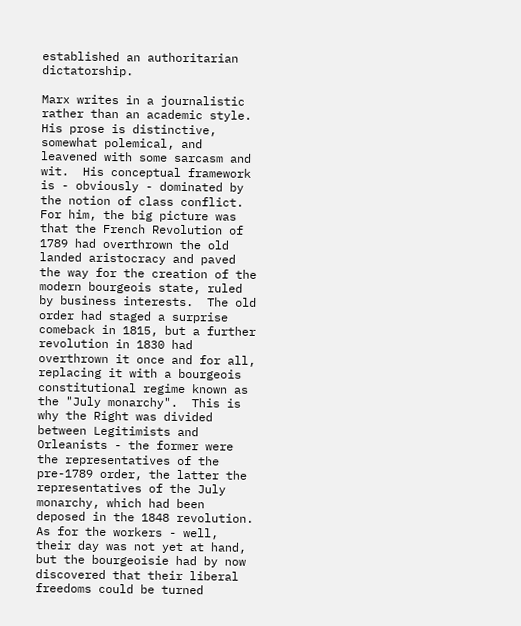established an authoritarian dictatorship.

Marx writes in a journalistic rather than an academic style.  His prose is distinctive, somewhat polemical, and leavened with some sarcasm and wit.  His conceptual framework is - obviously - dominated by the notion of class conflict.  For him, the big picture was that the French Revolution of 1789 had overthrown the old landed aristocracy and paved the way for the creation of the modern bourgeois state, ruled by business interests.  The old order had staged a surprise comeback in 1815, but a further revolution in 1830 had overthrown it once and for all, replacing it with a bourgeois constitutional regime known as the "July monarchy".  This is why the Right was divided between Legitimists and Orleanists - the former were the representatives of the pre-1789 order, the latter the representatives of the July monarchy, which had been deposed in the 1848 revolution.  As for the workers - well, their day was not yet at hand, but the bourgeoisie had by now discovered that their liberal freedoms could be turned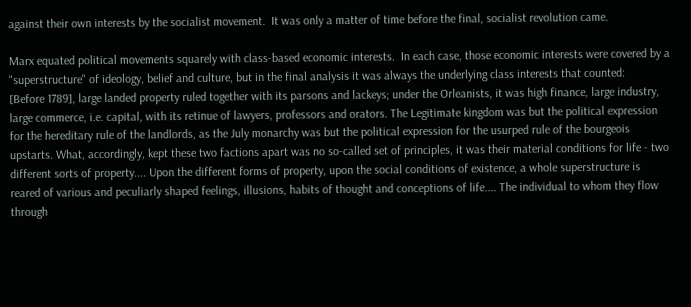against their own interests by the socialist movement.  It was only a matter of time before the final, socialist revolution came.

Marx equated political movements squarely with class-based economic interests.  In each case, those economic interests were covered by a "superstructure" of ideology, belief and culture, but in the final analysis it was always the underlying class interests that counted:
[Before 1789], large landed property ruled together with its parsons and lackeys; under the Orleanists, it was high finance, large industry, large commerce, i.e. capital, with its retinue of lawyers, professors and orators. The Legitimate kingdom was but the political expression for the hereditary rule of the landlords, as the July monarchy was but the political expression for the usurped rule of the bourgeois upstarts. What, accordingly, kept these two factions apart was no so-called set of principles, it was their material conditions for life - two different sorts of property.... Upon the different forms of property, upon the social conditions of existence, a whole superstructure is reared of various and peculiarly shaped feelings, illusions, habits of thought and conceptions of life.... The individual to whom they flow through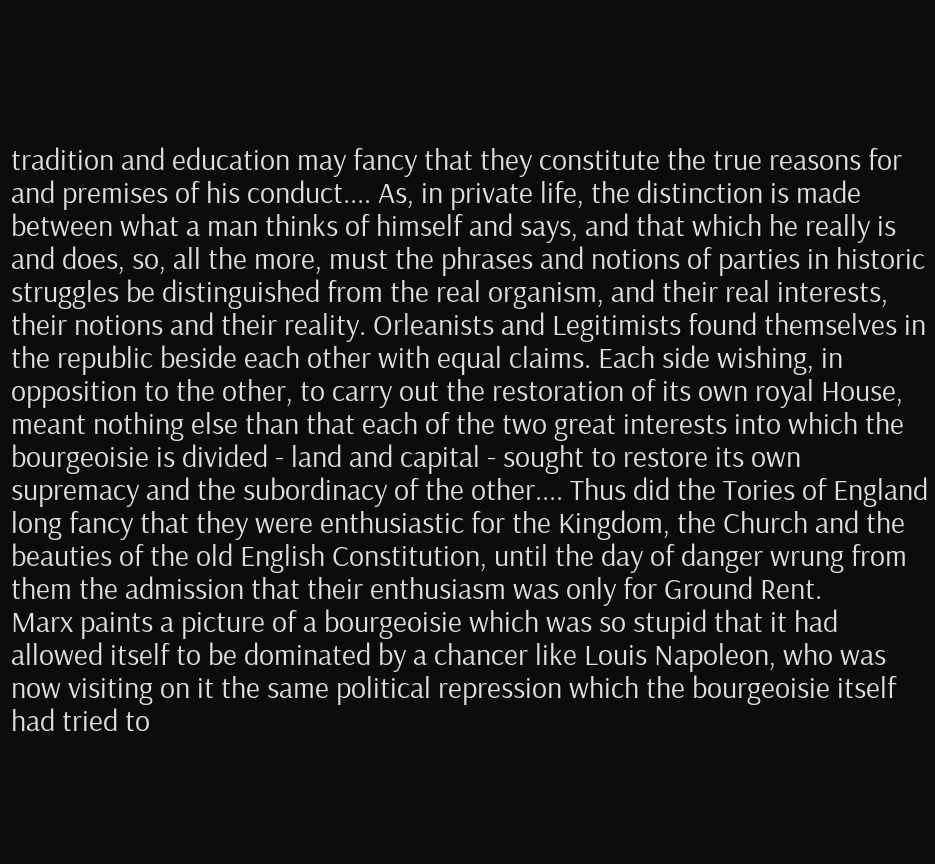tradition and education may fancy that they constitute the true reasons for and premises of his conduct.... As, in private life, the distinction is made between what a man thinks of himself and says, and that which he really is and does, so, all the more, must the phrases and notions of parties in historic struggles be distinguished from the real organism, and their real interests, their notions and their reality. Orleanists and Legitimists found themselves in the republic beside each other with equal claims. Each side wishing, in opposition to the other, to carry out the restoration of its own royal House, meant nothing else than that each of the two great interests into which the bourgeoisie is divided - land and capital - sought to restore its own supremacy and the subordinacy of the other.... Thus did the Tories of England long fancy that they were enthusiastic for the Kingdom, the Church and the beauties of the old English Constitution, until the day of danger wrung from them the admission that their enthusiasm was only for Ground Rent.
Marx paints a picture of a bourgeoisie which was so stupid that it had allowed itself to be dominated by a chancer like Louis Napoleon, who was now visiting on it the same political repression which the bourgeoisie itself had tried to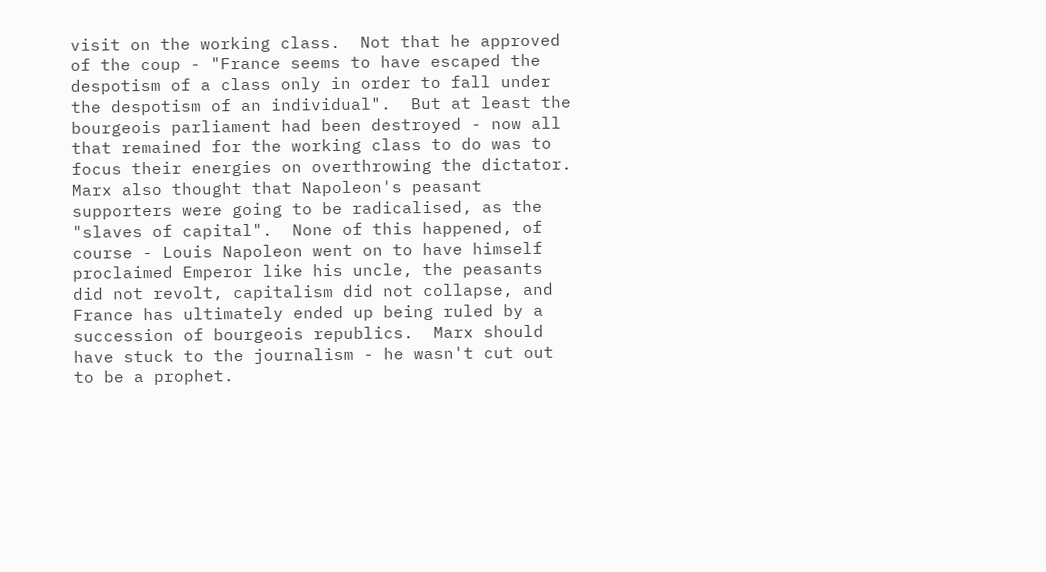visit on the working class.  Not that he approved of the coup - "France seems to have escaped the despotism of a class only in order to fall under the despotism of an individual".  But at least the bourgeois parliament had been destroyed - now all that remained for the working class to do was to focus their energies on overthrowing the dictator.  Marx also thought that Napoleon's peasant supporters were going to be radicalised, as the "slaves of capital".  None of this happened, of course - Louis Napoleon went on to have himself proclaimed Emperor like his uncle, the peasants did not revolt, capitalism did not collapse, and France has ultimately ended up being ruled by a succession of bourgeois republics.  Marx should have stuck to the journalism - he wasn't cut out to be a prophet.